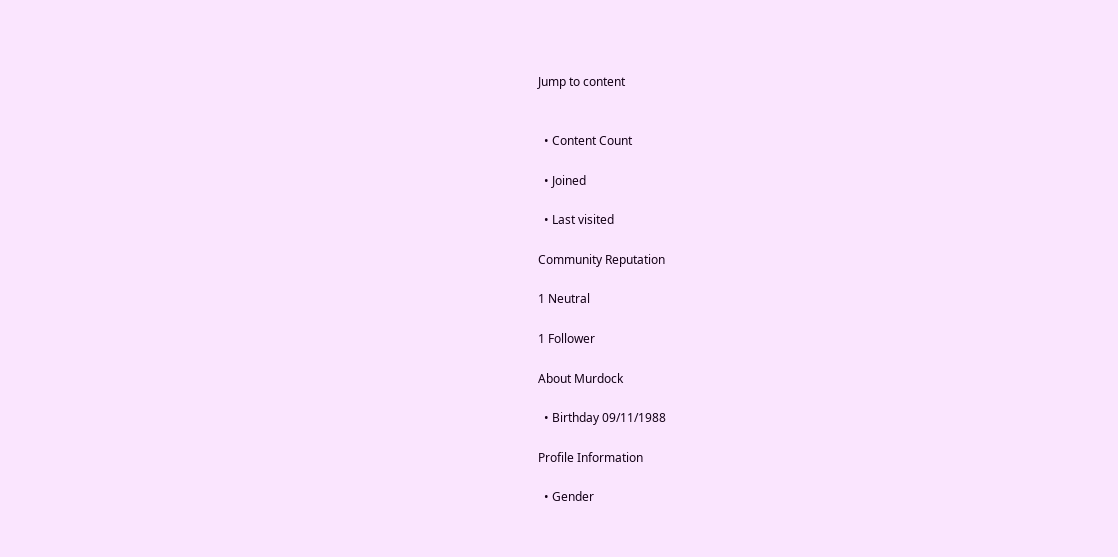Jump to content


  • Content Count

  • Joined

  • Last visited

Community Reputation

1 Neutral

1 Follower

About Murdock

  • Birthday 09/11/1988

Profile Information

  • Gender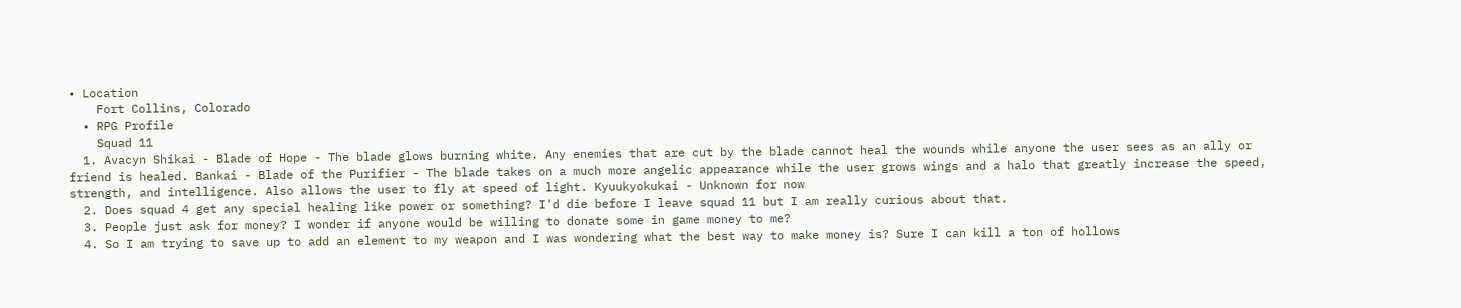• Location
    Fort Collins, Colorado
  • RPG Profile
    Squad 11
  1. Avacyn Shikai - Blade of Hope - The blade glows burning white. Any enemies that are cut by the blade cannot heal the wounds while anyone the user sees as an ally or friend is healed. Bankai - Blade of the Purifier - The blade takes on a much more angelic appearance while the user grows wings and a halo that greatly increase the speed, strength, and intelligence. Also allows the user to fly at speed of light. Kyuukyokukai - Unknown for now
  2. Does squad 4 get any special healing like power or something? I'd die before I leave squad 11 but I am really curious about that.
  3. People just ask for money? I wonder if anyone would be willing to donate some in game money to me?
  4. So I am trying to save up to add an element to my weapon and I was wondering what the best way to make money is? Sure I can kill a ton of hollows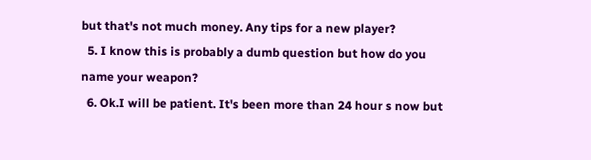but that's not much money. Any tips for a new player?
  5. I know this is probably a dumb question but how do you name your weapon?
  6. Ok.I will be patient. It's been more than 24 hour s now but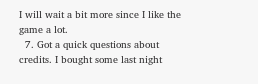I will wait a bit more since I like the game a lot.
  7. Got a quick questions about credits. I bought some last night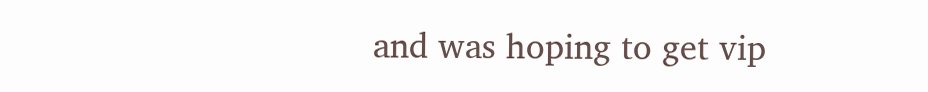and was hoping to get vip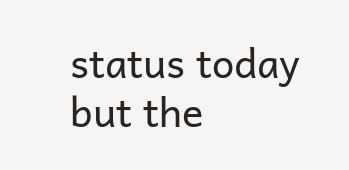status today but the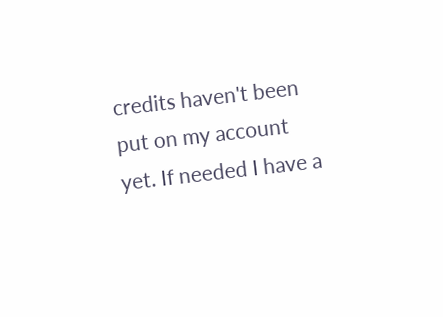credits haven't been put on my account yet. If needed I have a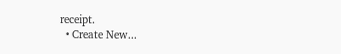receipt.
  • Create New...